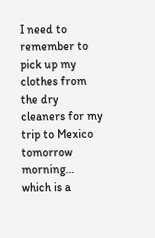I need to remember to pick up my clothes from the dry cleaners for my trip to Mexico tomorrow morning… which is a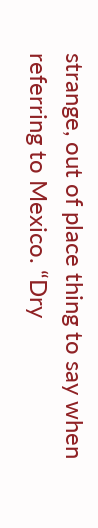strange, out of place thing to say when referring to Mexico. “Dry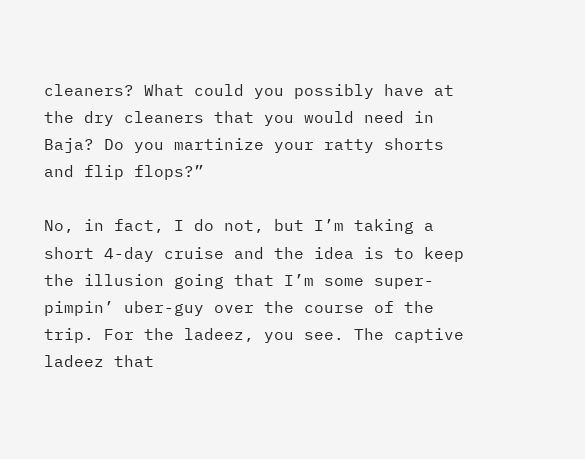cleaners? What could you possibly have at the dry cleaners that you would need in Baja? Do you martinize your ratty shorts and flip flops?”

No, in fact, I do not, but I’m taking a short 4-day cruise and the idea is to keep the illusion going that I’m some super-pimpin’ uber-guy over the course of the trip. For the ladeez, you see. The captive ladeez that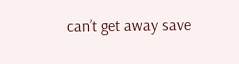can’t get away save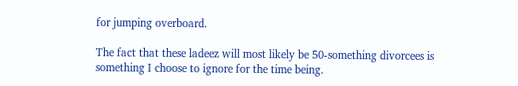for jumping overboard.

The fact that these ladeez will most likely be 50-something divorcees is something I choose to ignore for the time being.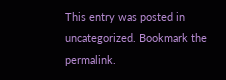This entry was posted in uncategorized. Bookmark the permalink.